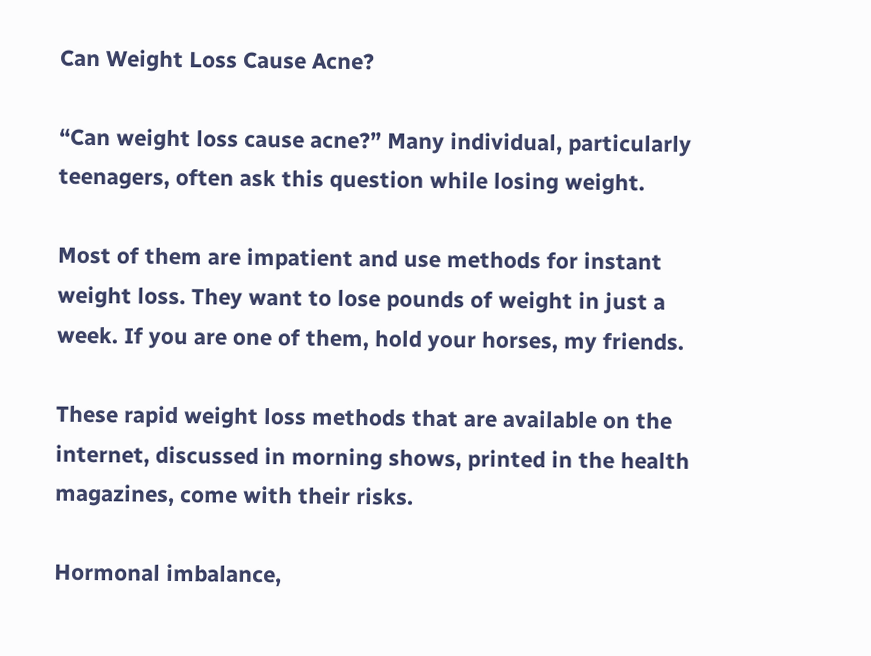Can Weight Loss Cause Acne?

“Can weight loss cause acne?” Many individual, particularly teenagers, often ask this question while losing weight.

Most of them are impatient and use methods for instant weight loss. They want to lose pounds of weight in just a week. If you are one of them, hold your horses, my friends.

These rapid weight loss methods that are available on the internet, discussed in morning shows, printed in the health magazines, come with their risks.

Hormonal imbalance,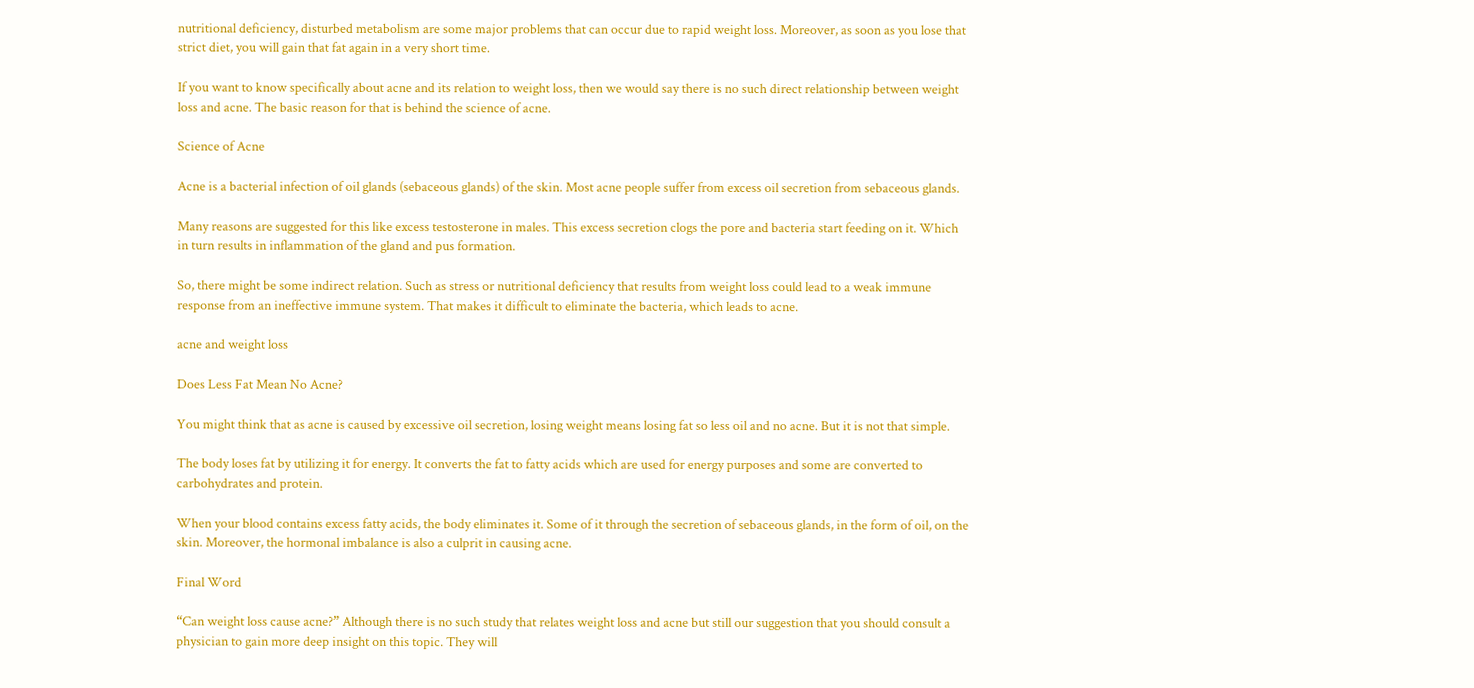nutritional deficiency, disturbed metabolism are some major problems that can occur due to rapid weight loss. Moreover, as soon as you lose that strict diet, you will gain that fat again in a very short time.

If you want to know specifically about acne and its relation to weight loss, then we would say there is no such direct relationship between weight loss and acne. The basic reason for that is behind the science of acne.

Science of Acne

Acne is a bacterial infection of oil glands (sebaceous glands) of the skin. Most acne people suffer from excess oil secretion from sebaceous glands.

Many reasons are suggested for this like excess testosterone in males. This excess secretion clogs the pore and bacteria start feeding on it. Which in turn results in inflammation of the gland and pus formation.

So, there might be some indirect relation. Such as stress or nutritional deficiency that results from weight loss could lead to a weak immune response from an ineffective immune system. That makes it difficult to eliminate the bacteria, which leads to acne.

acne and weight loss

Does Less Fat Mean No Acne?

You might think that as acne is caused by excessive oil secretion, losing weight means losing fat so less oil and no acne. But it is not that simple.

The body loses fat by utilizing it for energy. It converts the fat to fatty acids which are used for energy purposes and some are converted to carbohydrates and protein.

When your blood contains excess fatty acids, the body eliminates it. Some of it through the secretion of sebaceous glands, in the form of oil, on the skin. Moreover, the hormonal imbalance is also a culprit in causing acne.

Final Word

“Can weight loss cause acne?” Although there is no such study that relates weight loss and acne but still our suggestion that you should consult a physician to gain more deep insight on this topic. They will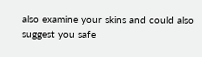also examine your skins and could also suggest you safe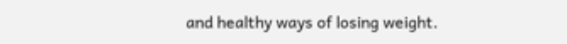and healthy ways of losing weight.